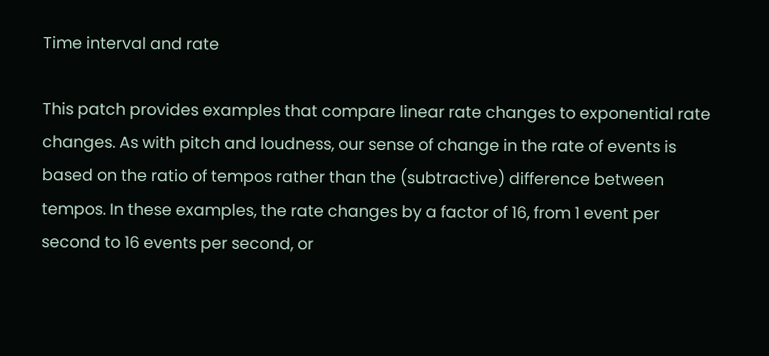Time interval and rate

This patch provides examples that compare linear rate changes to exponential rate changes. As with pitch and loudness, our sense of change in the rate of events is based on the ratio of tempos rather than the (subtractive) difference between tempos. In these examples, the rate changes by a factor of 16, from 1 event per second to 16 events per second, or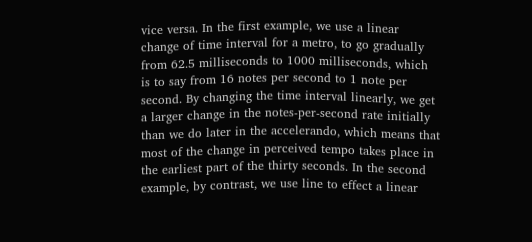vice versa. In the first example, we use a linear change of time interval for a metro, to go gradually from 62.5 milliseconds to 1000 milliseconds, which is to say from 16 notes per second to 1 note per second. By changing the time interval linearly, we get a larger change in the notes-per-second rate initially than we do later in the accelerando, which means that most of the change in perceived tempo takes place in the earliest part of the thirty seconds. In the second example, by contrast, we use line to effect a linear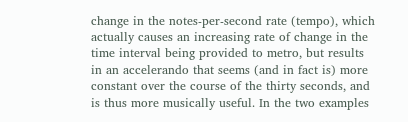change in the notes-per-second rate (tempo), which actually causes an increasing rate of change in the time interval being provided to metro, but results in an accelerando that seems (and in fact is) more constant over the course of the thirty seconds, and is thus more musically useful. In the two examples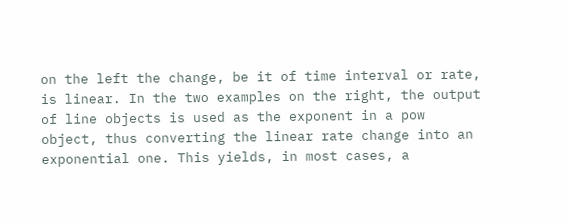on the left the change, be it of time interval or rate, is linear. In the two examples on the right, the output of line objects is used as the exponent in a pow object, thus converting the linear rate change into an exponential one. This yields, in most cases, a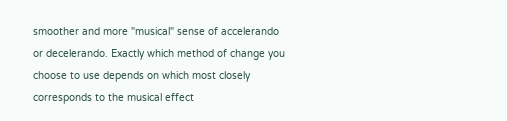smoother and more "musical" sense of accelerando or decelerando. Exactly which method of change you choose to use depends on which most closely corresponds to the musical effect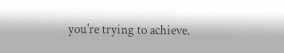you're trying to achieve.